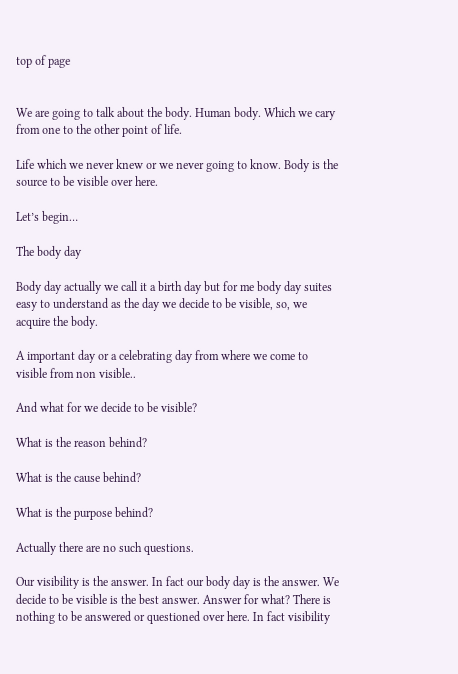top of page


We are going to talk about the body. Human body. Which we cary from one to the other point of life.

Life which we never knew or we never going to know. Body is the source to be visible over here.

Let’s begin…

The body day

Body day actually we call it a birth day but for me body day suites easy to understand as the day we decide to be visible, so, we acquire the body.

A important day or a celebrating day from where we come to visible from non visible..

And what for we decide to be visible?

What is the reason behind?

What is the cause behind?

What is the purpose behind?

Actually there are no such questions.

Our visibility is the answer. In fact our body day is the answer. We decide to be visible is the best answer. Answer for what? There is nothing to be answered or questioned over here. In fact visibility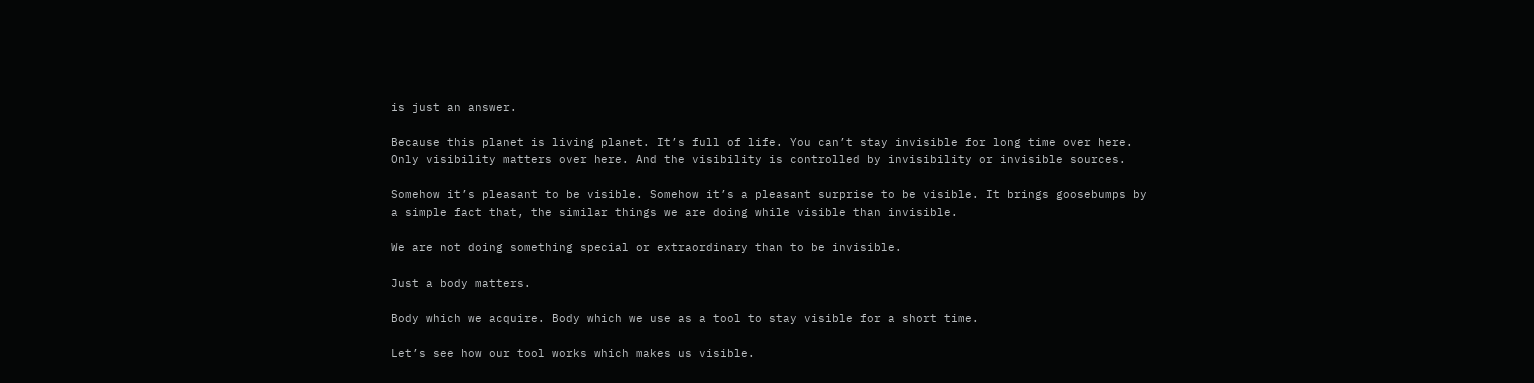is just an answer.

Because this planet is living planet. It’s full of life. You can’t stay invisible for long time over here. Only visibility matters over here. And the visibility is controlled by invisibility or invisible sources.

Somehow it’s pleasant to be visible. Somehow it’s a pleasant surprise to be visible. It brings goosebumps by a simple fact that, the similar things we are doing while visible than invisible.

We are not doing something special or extraordinary than to be invisible.

Just a body matters.

Body which we acquire. Body which we use as a tool to stay visible for a short time.

Let’s see how our tool works which makes us visible.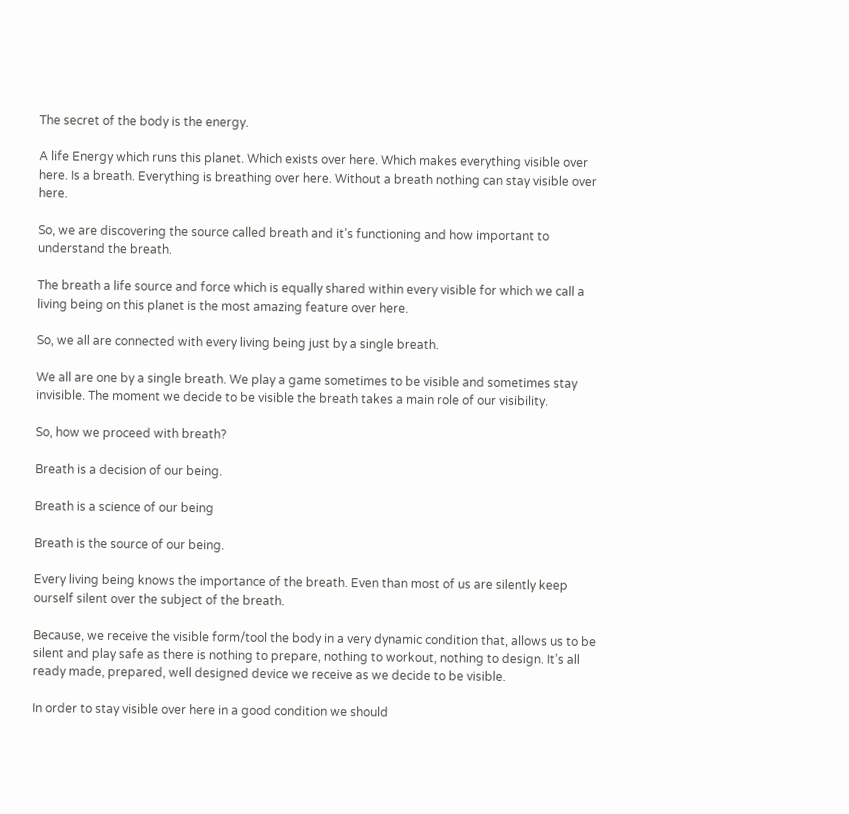The secret of the body is the energy.

A life Energy which runs this planet. Which exists over here. Which makes everything visible over here. Is a breath. Everything is breathing over here. Without a breath nothing can stay visible over here.

So, we are discovering the source called breath and it’s functioning and how important to understand the breath.

The breath a life source and force which is equally shared within every visible for which we call a living being on this planet is the most amazing feature over here.

So, we all are connected with every living being just by a single breath.

We all are one by a single breath. We play a game sometimes to be visible and sometimes stay invisible. The moment we decide to be visible the breath takes a main role of our visibility.

So, how we proceed with breath?

Breath is a decision of our being.

Breath is a science of our being

Breath is the source of our being.

Every living being knows the importance of the breath. Even than most of us are silently keep ourself silent over the subject of the breath.

Because, we receive the visible form/tool the body in a very dynamic condition that, allows us to be silent and play safe as there is nothing to prepare, nothing to workout, nothing to design. It’s all ready made, prepared, well designed device we receive as we decide to be visible.

In order to stay visible over here in a good condition we should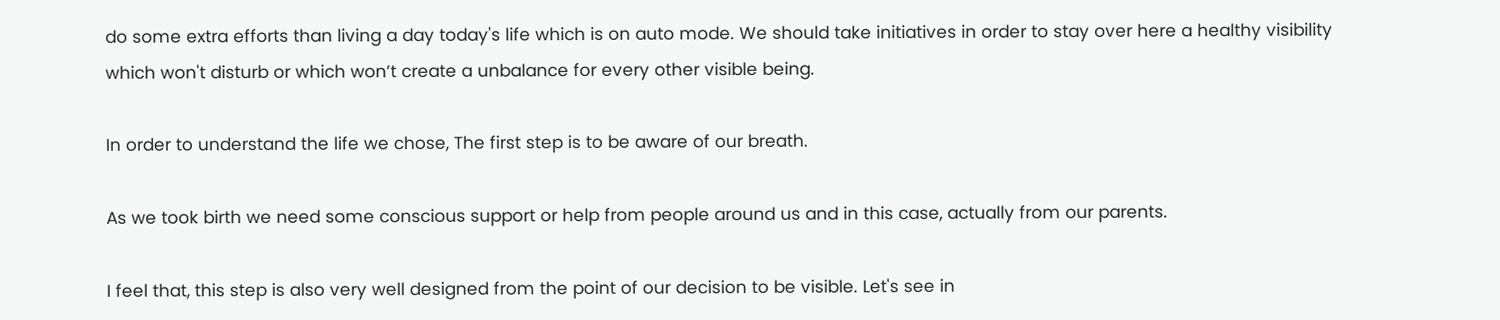do some extra efforts than living a day today's life which is on auto mode. We should take initiatives in order to stay over here a healthy visibility which won't disturb or which won’t create a unbalance for every other visible being.

In order to understand the life we chose, The first step is to be aware of our breath.

As we took birth we need some conscious support or help from people around us and in this case, actually from our parents.

I feel that, this step is also very well designed from the point of our decision to be visible. Let's see in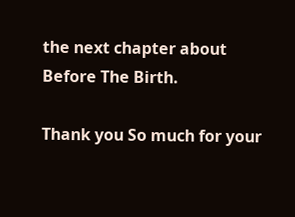the next chapter about Before The Birth.

Thank you So much for your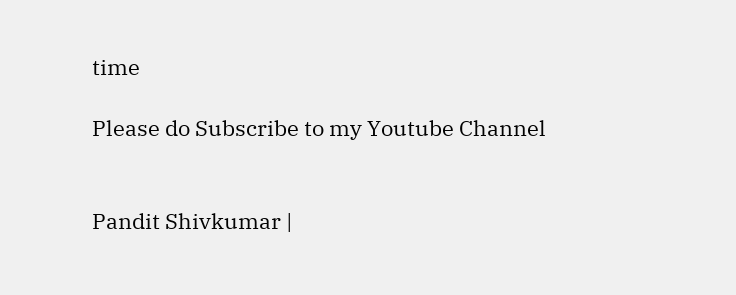time

Please do Subscribe to my Youtube Channel


Pandit Shivkumar |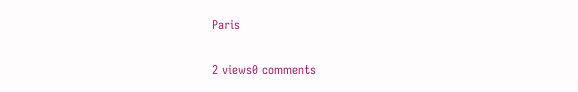Paris

2 views0 comments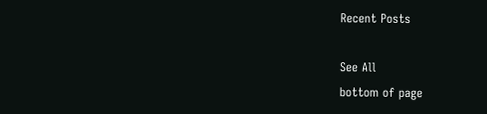Recent Posts

See All
bottom of page